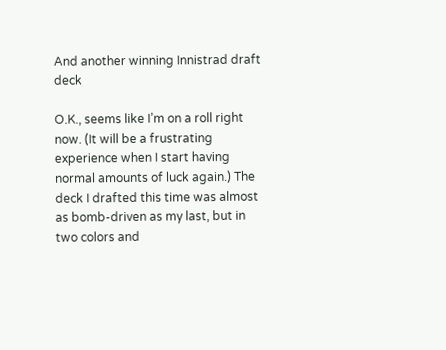And another winning Innistrad draft deck

O.K., seems like I’m on a roll right now. (It will be a frustrating experience when I start having normal amounts of luck again.) The deck I drafted this time was almost as bomb-driven as my last, but in two colors and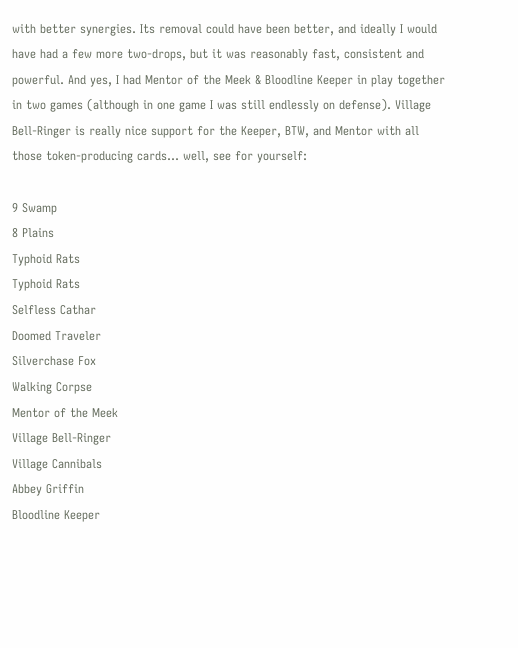with better synergies. Its removal could have been better, and ideally I would have had a few more two-drops, but it was reasonably fast, consistent and powerful. And yes, I had Mentor of the Meek & Bloodline Keeper in play together in two games (although in one game I was still endlessly on defense). Village Bell-Ringer is really nice support for the Keeper, BTW, and Mentor with all those token-producing cards… well, see for yourself:

9 Swamp
8 Plains
Typhoid Rats
Typhoid Rats
Selfless Cathar
Doomed Traveler
Silverchase Fox
Walking Corpse
Mentor of the Meek
Village Bell-Ringer
Village Cannibals
Abbey Griffin
Bloodline Keeper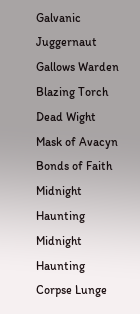Galvanic Juggernaut
Gallows Warden
Blazing Torch
Dead Wight
Mask of Avacyn
Bonds of Faith
Midnight Haunting
Midnight Haunting
Corpse Lunge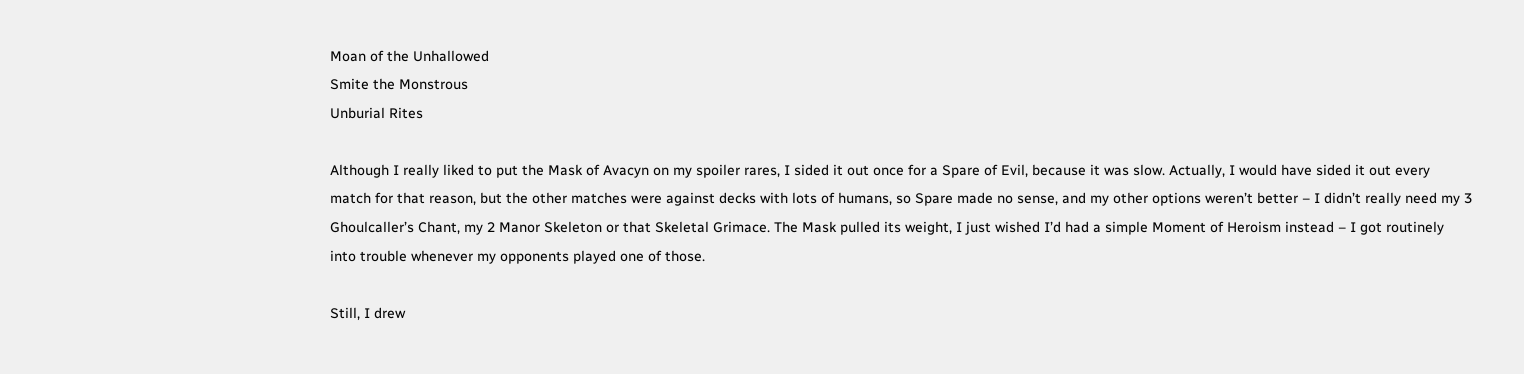Moan of the Unhallowed
Smite the Monstrous
Unburial Rites

Although I really liked to put the Mask of Avacyn on my spoiler rares, I sided it out once for a Spare of Evil, because it was slow. Actually, I would have sided it out every match for that reason, but the other matches were against decks with lots of humans, so Spare made no sense, and my other options weren’t better – I didn’t really need my 3 Ghoulcaller’s Chant, my 2 Manor Skeleton or that Skeletal Grimace. The Mask pulled its weight, I just wished I’d had a simple Moment of Heroism instead – I got routinely into trouble whenever my opponents played one of those.

Still, I drew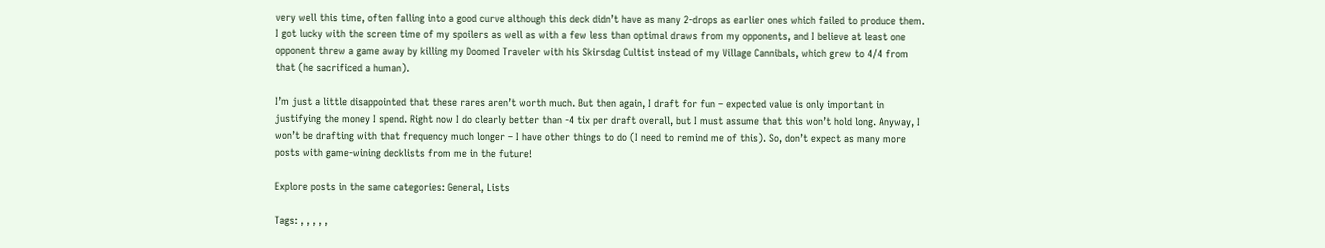very well this time, often falling into a good curve although this deck didn’t have as many 2-drops as earlier ones which failed to produce them. I got lucky with the screen time of my spoilers as well as with a few less than optimal draws from my opponents, and I believe at least one opponent threw a game away by killing my Doomed Traveler with his Skirsdag Cultist instead of my Village Cannibals, which grew to 4/4 from that (he sacrificed a human).

I’m just a little disappointed that these rares aren’t worth much. But then again, I draft for fun – expected value is only important in justifying the money I spend. Right now I do clearly better than -4 tix per draft overall, but I must assume that this won’t hold long. Anyway, I won’t be drafting with that frequency much longer – I have other things to do (I need to remind me of this). So, don’t expect as many more posts with game-wining decklists from me in the future!

Explore posts in the same categories: General, Lists

Tags: , , , , ,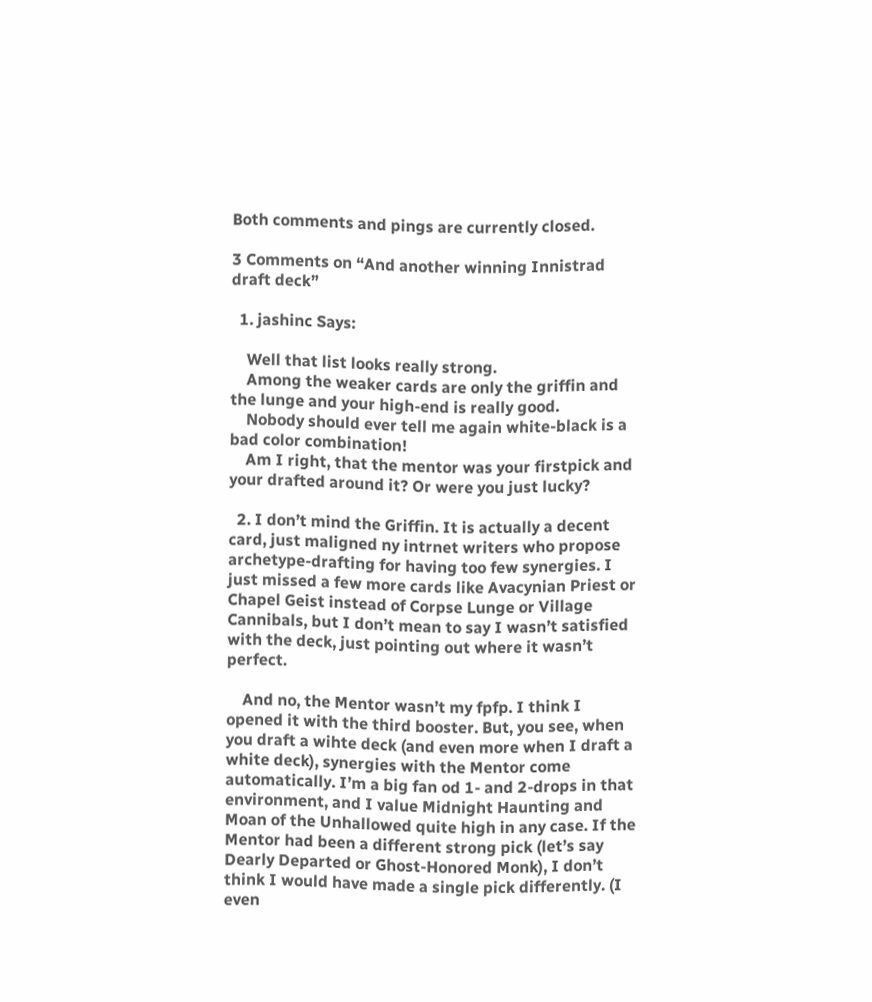Both comments and pings are currently closed.

3 Comments on “And another winning Innistrad draft deck”

  1. jashinc Says:

    Well that list looks really strong.
    Among the weaker cards are only the griffin and the lunge and your high-end is really good.
    Nobody should ever tell me again white-black is a bad color combination!
    Am I right, that the mentor was your firstpick and your drafted around it? Or were you just lucky?

  2. I don’t mind the Griffin. It is actually a decent card, just maligned ny intrnet writers who propose archetype-drafting for having too few synergies. I just missed a few more cards like Avacynian Priest or Chapel Geist instead of Corpse Lunge or Village Cannibals, but I don’t mean to say I wasn’t satisfied with the deck, just pointing out where it wasn’t perfect.

    And no, the Mentor wasn’t my fpfp. I think I opened it with the third booster. But, you see, when you draft a wihte deck (and even more when I draft a white deck), synergies with the Mentor come automatically. I’m a big fan od 1- and 2-drops in that environment, and I value Midnight Haunting and Moan of the Unhallowed quite high in any case. If the Mentor had been a different strong pick (let’s say Dearly Departed or Ghost-Honored Monk), I don’t think I would have made a single pick differently. (I even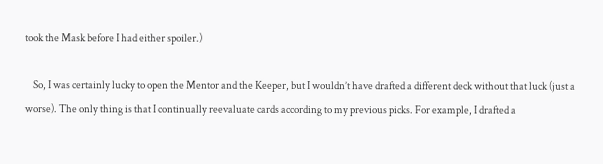took the Mask before I had either spoiler.)

    So, I was certainly lucky to open the Mentor and the Keeper, but I wouldn’t have drafted a different deck without that luck (just a worse). The only thing is that I continually reevaluate cards according to my previous picks. For example, I drafted a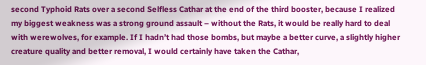second Typhoid Rats over a second Selfless Cathar at the end of the third booster, because I realized my biggest weakness was a strong ground assault – without the Rats, it would be really hard to deal with werewolves, for example. If I hadn’t had those bombs, but maybe a better curve, a slightly higher creature quality and better removal, I would certainly have taken the Cathar,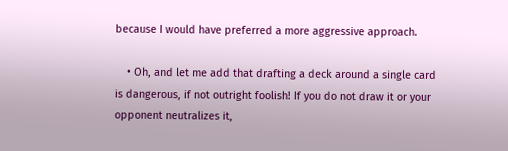because I would have preferred a more aggressive approach.

    • Oh, and let me add that drafting a deck around a single card is dangerous, if not outright foolish! If you do not draw it or your opponent neutralizes it,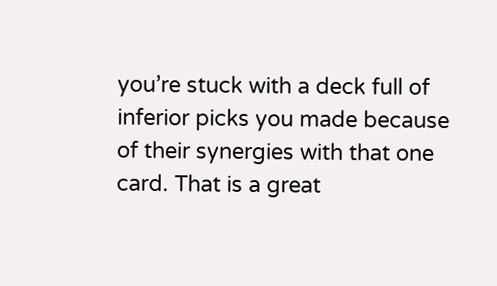you’re stuck with a deck full of inferior picks you made because of their synergies with that one card. That is a great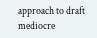approach to draft mediocre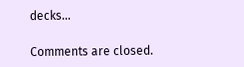decks…

Comments are closed.